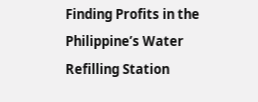Finding Profits in the Philippine’s Water Refilling Station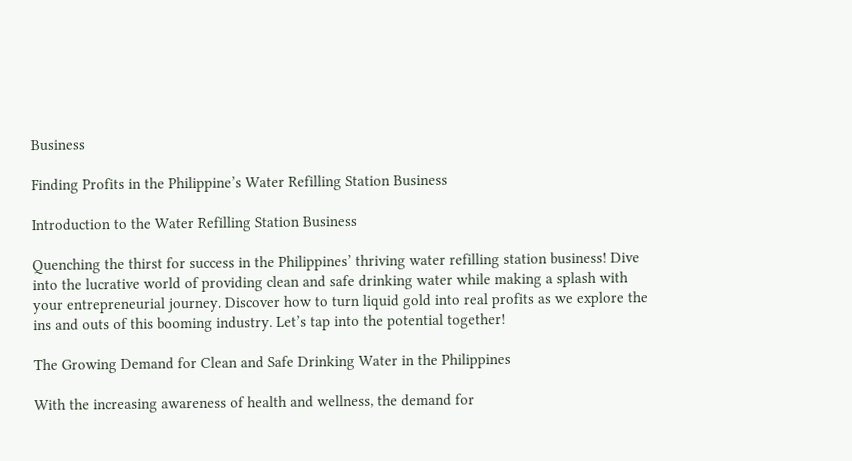Business

Finding Profits in the Philippine’s Water Refilling Station Business

Introduction to the Water Refilling Station Business

Quenching the thirst for success in the Philippines’ thriving water refilling station business! Dive into the lucrative world of providing clean and safe drinking water while making a splash with your entrepreneurial journey. Discover how to turn liquid gold into real profits as we explore the ins and outs of this booming industry. Let’s tap into the potential together!

The Growing Demand for Clean and Safe Drinking Water in the Philippines

With the increasing awareness of health and wellness, the demand for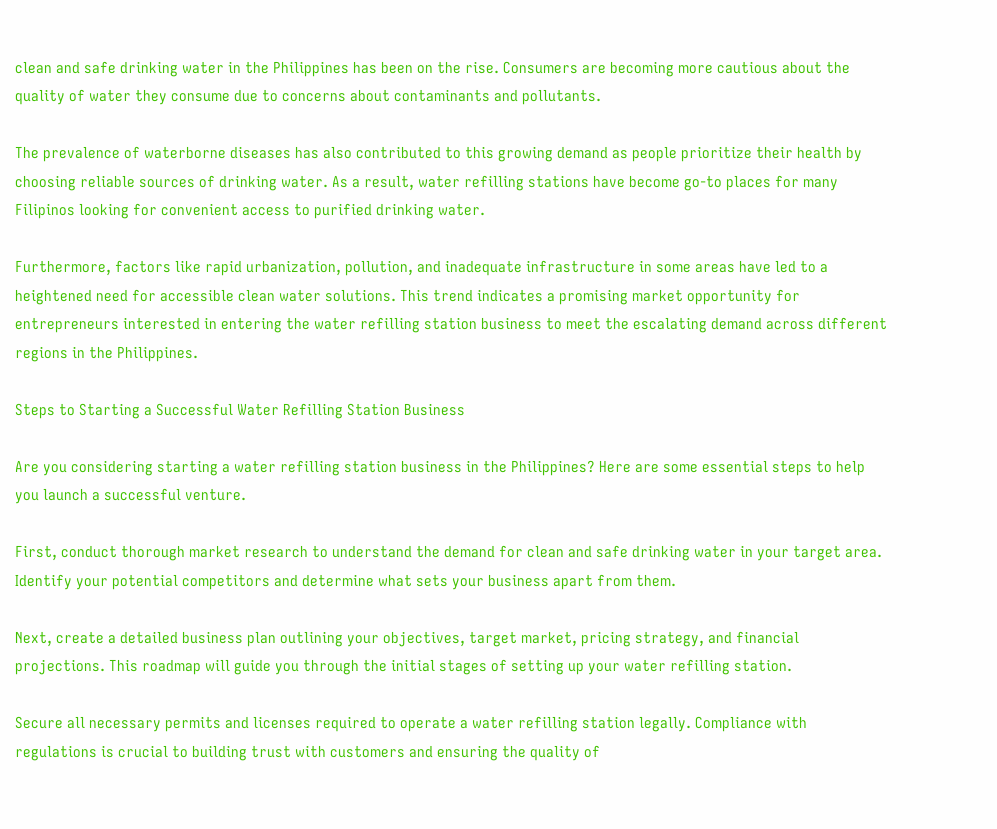clean and safe drinking water in the Philippines has been on the rise. Consumers are becoming more cautious about the quality of water they consume due to concerns about contaminants and pollutants.

The prevalence of waterborne diseases has also contributed to this growing demand as people prioritize their health by choosing reliable sources of drinking water. As a result, water refilling stations have become go-to places for many Filipinos looking for convenient access to purified drinking water.

Furthermore, factors like rapid urbanization, pollution, and inadequate infrastructure in some areas have led to a heightened need for accessible clean water solutions. This trend indicates a promising market opportunity for entrepreneurs interested in entering the water refilling station business to meet the escalating demand across different regions in the Philippines.

Steps to Starting a Successful Water Refilling Station Business

Are you considering starting a water refilling station business in the Philippines? Here are some essential steps to help you launch a successful venture.

First, conduct thorough market research to understand the demand for clean and safe drinking water in your target area. Identify your potential competitors and determine what sets your business apart from them.

Next, create a detailed business plan outlining your objectives, target market, pricing strategy, and financial projections. This roadmap will guide you through the initial stages of setting up your water refilling station.

Secure all necessary permits and licenses required to operate a water refilling station legally. Compliance with regulations is crucial to building trust with customers and ensuring the quality of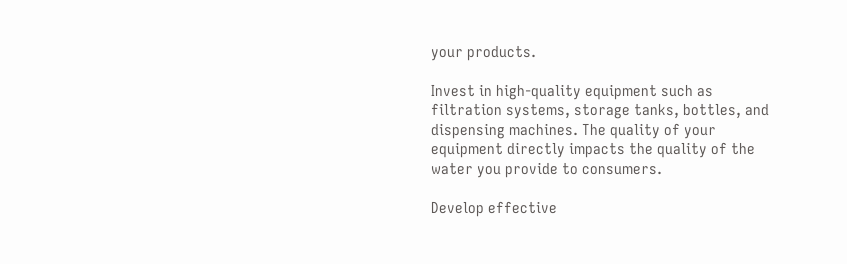your products.

Invest in high-quality equipment such as filtration systems, storage tanks, bottles, and dispensing machines. The quality of your equipment directly impacts the quality of the water you provide to consumers.

Develop effective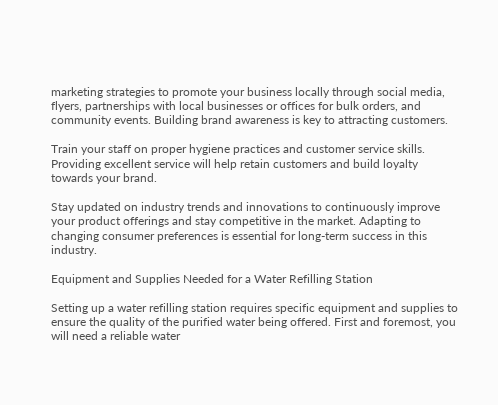marketing strategies to promote your business locally through social media, flyers, partnerships with local businesses or offices for bulk orders, and community events. Building brand awareness is key to attracting customers.

Train your staff on proper hygiene practices and customer service skills. Providing excellent service will help retain customers and build loyalty towards your brand.

Stay updated on industry trends and innovations to continuously improve your product offerings and stay competitive in the market. Adapting to changing consumer preferences is essential for long-term success in this industry.

Equipment and Supplies Needed for a Water Refilling Station

Setting up a water refilling station requires specific equipment and supplies to ensure the quality of the purified water being offered. First and foremost, you will need a reliable water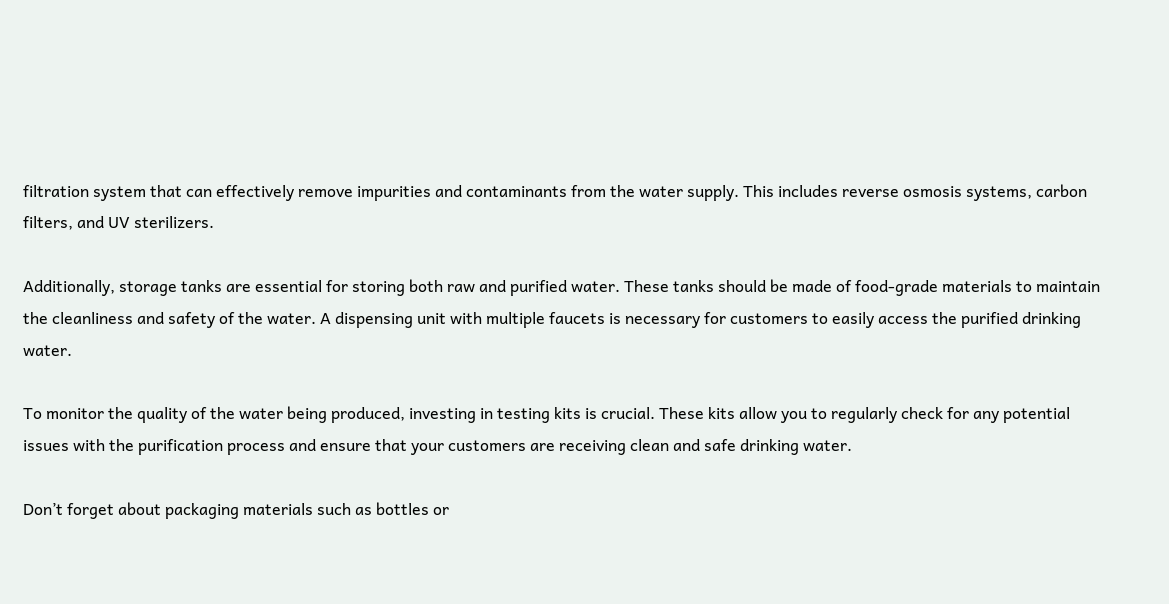filtration system that can effectively remove impurities and contaminants from the water supply. This includes reverse osmosis systems, carbon filters, and UV sterilizers.

Additionally, storage tanks are essential for storing both raw and purified water. These tanks should be made of food-grade materials to maintain the cleanliness and safety of the water. A dispensing unit with multiple faucets is necessary for customers to easily access the purified drinking water.

To monitor the quality of the water being produced, investing in testing kits is crucial. These kits allow you to regularly check for any potential issues with the purification process and ensure that your customers are receiving clean and safe drinking water.

Don’t forget about packaging materials such as bottles or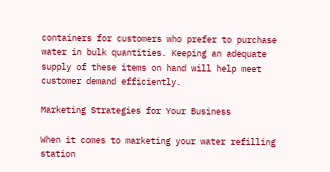containers for customers who prefer to purchase water in bulk quantities. Keeping an adequate supply of these items on hand will help meet customer demand efficiently.

Marketing Strategies for Your Business

When it comes to marketing your water refilling station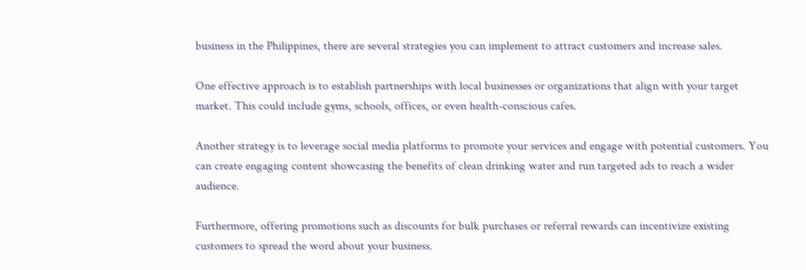business in the Philippines, there are several strategies you can implement to attract customers and increase sales.

One effective approach is to establish partnerships with local businesses or organizations that align with your target market. This could include gyms, schools, offices, or even health-conscious cafes.

Another strategy is to leverage social media platforms to promote your services and engage with potential customers. You can create engaging content showcasing the benefits of clean drinking water and run targeted ads to reach a wider audience.

Furthermore, offering promotions such as discounts for bulk purchases or referral rewards can incentivize existing customers to spread the word about your business.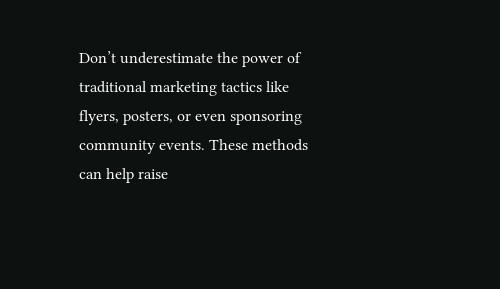Don’t underestimate the power of traditional marketing tactics like flyers, posters, or even sponsoring community events. These methods can help raise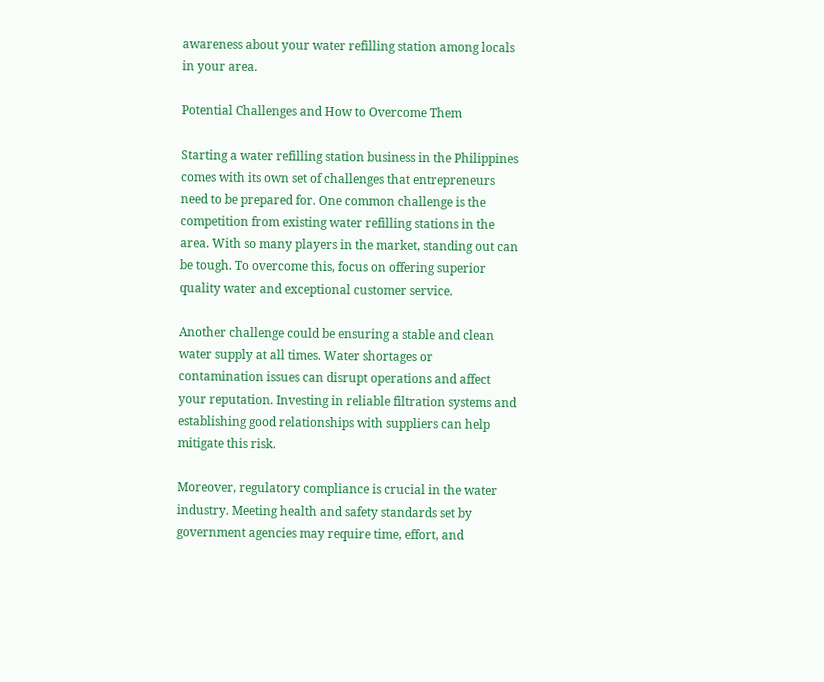awareness about your water refilling station among locals in your area.

Potential Challenges and How to Overcome Them

Starting a water refilling station business in the Philippines comes with its own set of challenges that entrepreneurs need to be prepared for. One common challenge is the competition from existing water refilling stations in the area. With so many players in the market, standing out can be tough. To overcome this, focus on offering superior quality water and exceptional customer service.

Another challenge could be ensuring a stable and clean water supply at all times. Water shortages or contamination issues can disrupt operations and affect your reputation. Investing in reliable filtration systems and establishing good relationships with suppliers can help mitigate this risk.

Moreover, regulatory compliance is crucial in the water industry. Meeting health and safety standards set by government agencies may require time, effort, and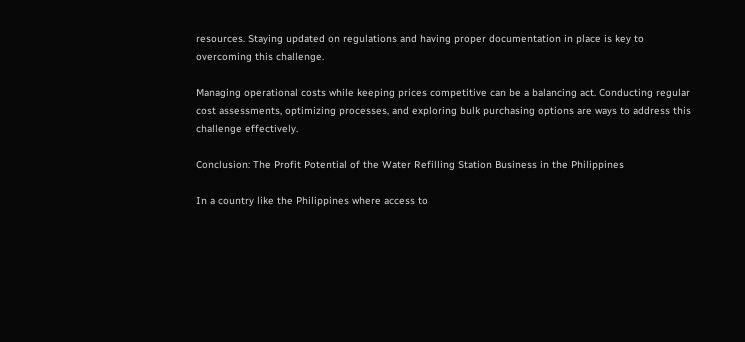resources. Staying updated on regulations and having proper documentation in place is key to overcoming this challenge.

Managing operational costs while keeping prices competitive can be a balancing act. Conducting regular cost assessments, optimizing processes, and exploring bulk purchasing options are ways to address this challenge effectively.

Conclusion: The Profit Potential of the Water Refilling Station Business in the Philippines

In a country like the Philippines where access to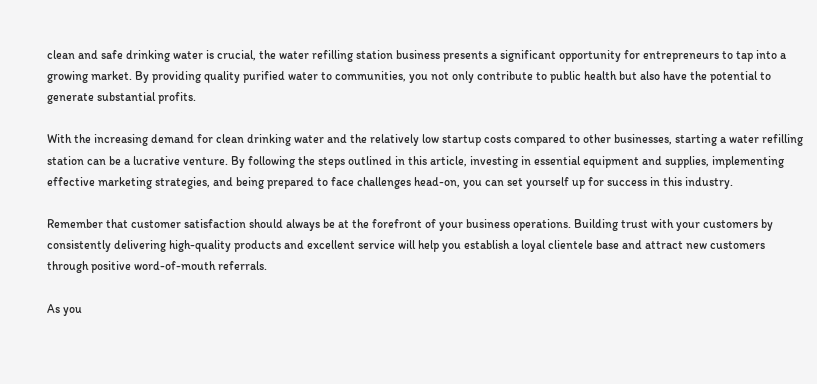clean and safe drinking water is crucial, the water refilling station business presents a significant opportunity for entrepreneurs to tap into a growing market. By providing quality purified water to communities, you not only contribute to public health but also have the potential to generate substantial profits.

With the increasing demand for clean drinking water and the relatively low startup costs compared to other businesses, starting a water refilling station can be a lucrative venture. By following the steps outlined in this article, investing in essential equipment and supplies, implementing effective marketing strategies, and being prepared to face challenges head-on, you can set yourself up for success in this industry.

Remember that customer satisfaction should always be at the forefront of your business operations. Building trust with your customers by consistently delivering high-quality products and excellent service will help you establish a loyal clientele base and attract new customers through positive word-of-mouth referrals.

As you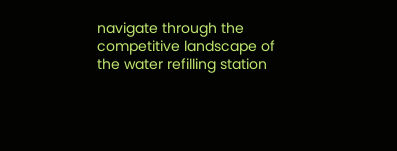navigate through the competitive landscape of the water refilling station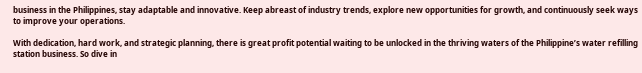business in the Philippines, stay adaptable and innovative. Keep abreast of industry trends, explore new opportunities for growth, and continuously seek ways to improve your operations.

With dedication, hard work, and strategic planning, there is great profit potential waiting to be unlocked in the thriving waters of the Philippine’s water refilling station business. So dive in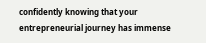confidently knowing that your entrepreneurial journey has immense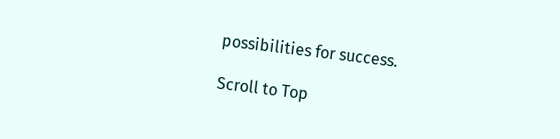possibilities for success.

Scroll to Top